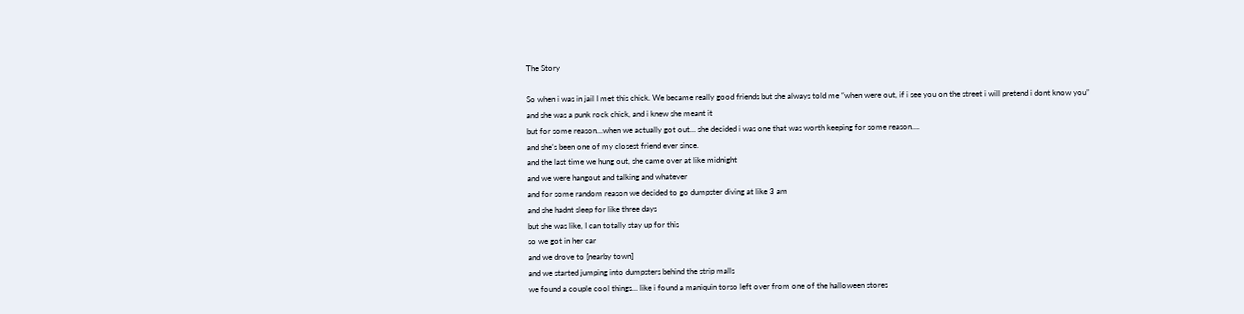The Story

So when i was in jail I met this chick. We became really good friends but she always told me “when were out, if i see you on the street i will pretend i dont know you”
and she was a punk rock chick, and i knew she meant it
but for some reason…when we actually got out… she decided i was one that was worth keeping for some reason….
and she’s been one of my closest friend ever since.
and the last time we hung out, she came over at like midnight
and we were hangout and talking and whatever
and for some random reason we decided to go dumpster diving at like 3 am
and she hadnt sleep for like three days
but she was like, I can totally stay up for this
so we got in her car
and we drove to [nearby town]
and we started jumping into dumpsters behind the strip malls
we found a couple cool things… like i found a maniquin torso left over from one of the halloween stores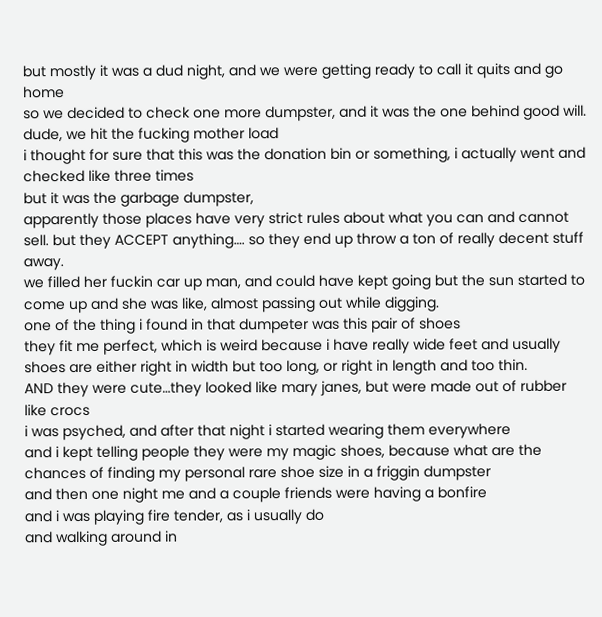but mostly it was a dud night, and we were getting ready to call it quits and go home
so we decided to check one more dumpster, and it was the one behind good will.
dude, we hit the fucking mother load
i thought for sure that this was the donation bin or something, i actually went and checked like three times
but it was the garbage dumpster,
apparently those places have very strict rules about what you can and cannot sell. but they ACCEPT anything…. so they end up throw a ton of really decent stuff away.
we filled her fuckin car up man, and could have kept going but the sun started to come up and she was like, almost passing out while digging.
one of the thing i found in that dumpeter was this pair of shoes
they fit me perfect, which is weird because i have really wide feet and usually shoes are either right in width but too long, or right in length and too thin.
AND they were cute…they looked like mary janes, but were made out of rubber like crocs
i was psyched, and after that night i started wearing them everywhere
and i kept telling people they were my magic shoes, because what are the chances of finding my personal rare shoe size in a friggin dumpster
and then one night me and a couple friends were having a bonfire
and i was playing fire tender, as i usually do
and walking around in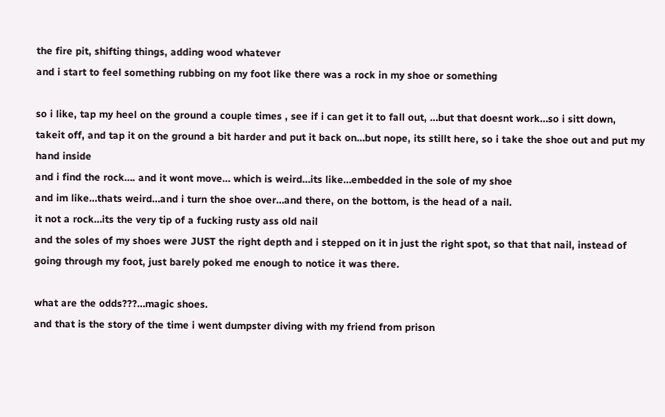the fire pit, shifting things, adding wood whatever
and i start to feel something rubbing on my foot like there was a rock in my shoe or something

so i like, tap my heel on the ground a couple times , see if i can get it to fall out, …but that doesnt work…so i sitt down, takeit off, and tap it on the ground a bit harder and put it back on…but nope, its stillt here, so i take the shoe out and put my hand inside
and i find the rock…. and it wont move… which is weird…its like…embedded in the sole of my shoe
and im like…thats weird…and i turn the shoe over…and there, on the bottom, is the head of a nail.
it not a rock…its the very tip of a fucking rusty ass old nail
and the soles of my shoes were JUST the right depth and i stepped on it in just the right spot, so that that nail, instead of going through my foot, just barely poked me enough to notice it was there.

what are the odds???…magic shoes.
and that is the story of the time i went dumpster diving with my friend from prison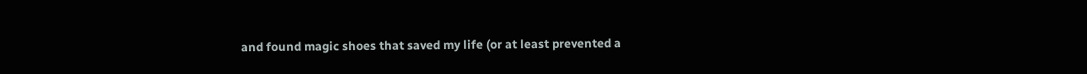and found magic shoes that saved my life (or at least prevented a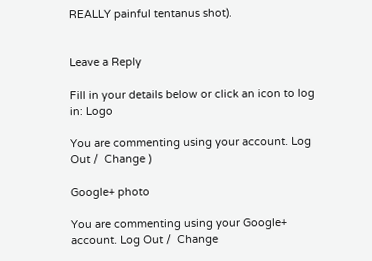REALLY painful tentanus shot).


Leave a Reply

Fill in your details below or click an icon to log in: Logo

You are commenting using your account. Log Out /  Change )

Google+ photo

You are commenting using your Google+ account. Log Out /  Change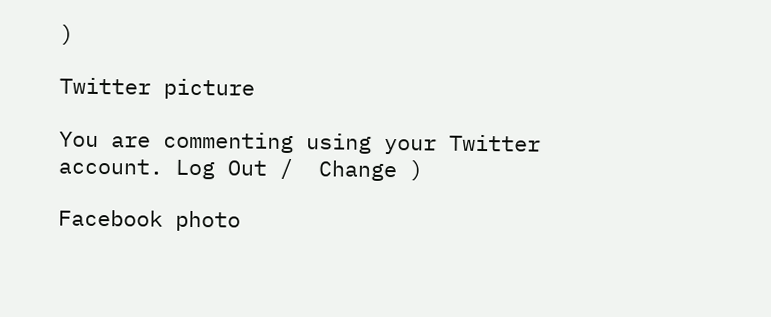)

Twitter picture

You are commenting using your Twitter account. Log Out /  Change )

Facebook photo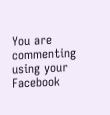You are commenting using your Facebook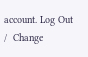account. Log Out /  Change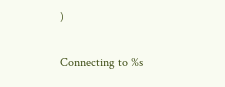)


Connecting to %s